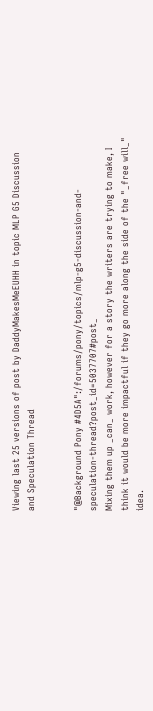Viewing last 25 versions of post by DaddyMakesMeEUHH in topic MLP G5 Discussion and Speculation Thread


"@Background Pony #4D5A":/forums/pony/topics/mlp-g5-discussion-and-speculation-thread?post_id=5037707#post_
Mixing them up _can_ work, however for a story the writers are trying to make, I think it would be more impactful if they go more along the side of the "_free will_" idea.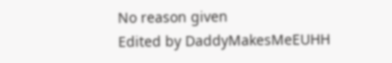No reason given
Edited by DaddyMakesMeEUHH